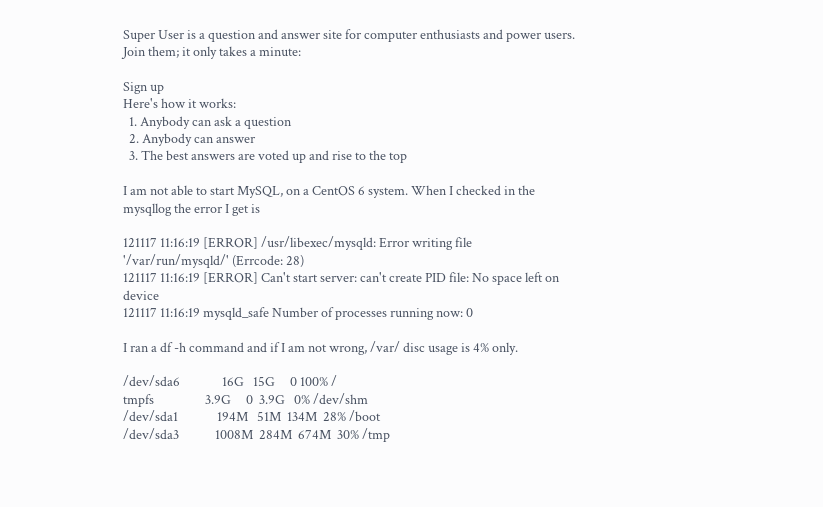Super User is a question and answer site for computer enthusiasts and power users. Join them; it only takes a minute:

Sign up
Here's how it works:
  1. Anybody can ask a question
  2. Anybody can answer
  3. The best answers are voted up and rise to the top

I am not able to start MySQL, on a CentOS 6 system. When I checked in the mysqllog the error I get is

121117 11:16:19 [ERROR] /usr/libexec/mysqld: Error writing file '/var/run/mysqld/' (Errcode: 28)
121117 11:16:19 [ERROR] Can't start server: can't create PID file: No space left on device
121117 11:16:19 mysqld_safe Number of processes running now: 0

I ran a df -h command and if I am not wrong, /var/ disc usage is 4% only.

/dev/sda6              16G   15G     0 100% /
tmpfs                 3.9G     0  3.9G   0% /dev/shm
/dev/sda1             194M   51M  134M  28% /boot
/dev/sda3            1008M  284M  674M  30% /tmp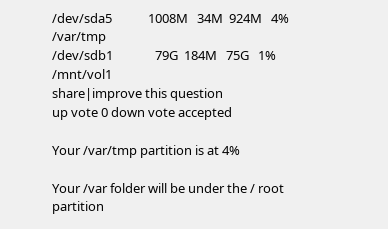/dev/sda5            1008M   34M  924M   4% /var/tmp
/dev/sdb1              79G  184M   75G   1% /mnt/vol1
share|improve this question
up vote 0 down vote accepted

Your /var/tmp partition is at 4%

Your /var folder will be under the / root partition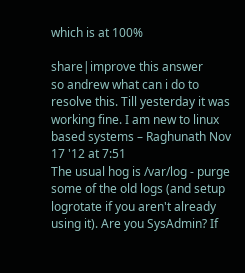which is at 100%

share|improve this answer
so andrew what can i do to resolve this. Till yesterday it was working fine. I am new to linux based systems – Raghunath Nov 17 '12 at 7:51
The usual hog is /var/log - purge some of the old logs (and setup logrotate if you aren't already using it). Are you SysAdmin? If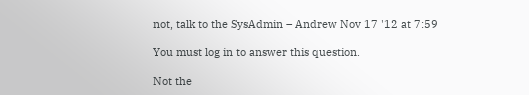not, talk to the SysAdmin – Andrew Nov 17 '12 at 7:59

You must log in to answer this question.

Not the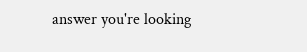answer you're looking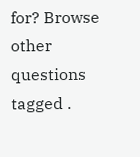for? Browse other questions tagged .